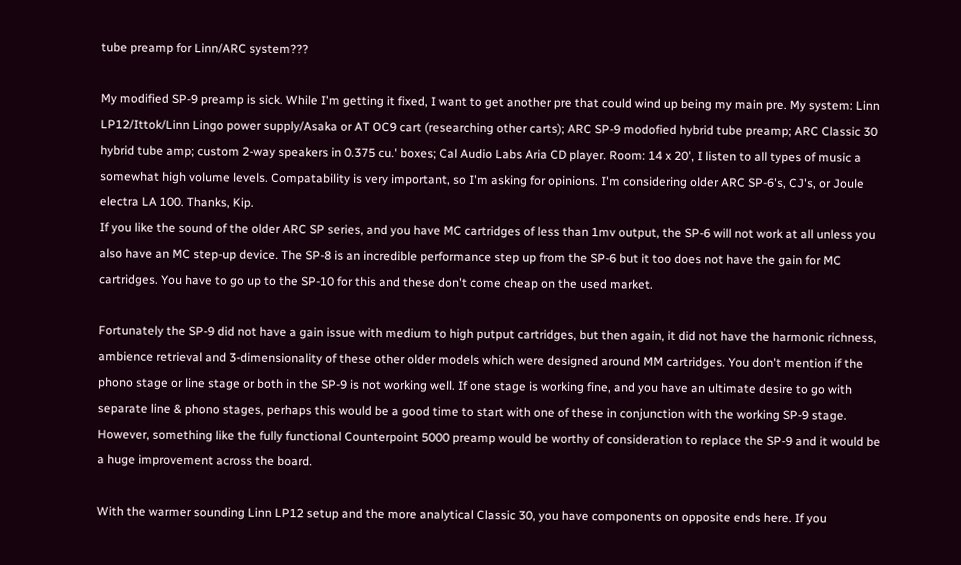tube preamp for Linn/ARC system???

My modified SP-9 preamp is sick. While I'm getting it fixed, I want to get another pre that could wind up being my main pre. My system: Linn LP12/Ittok/Linn Lingo power supply/Asaka or AT OC9 cart (researching other carts); ARC SP-9 modofied hybrid tube preamp; ARC Classic 30 hybrid tube amp; custom 2-way speakers in 0.375 cu.' boxes; Cal Audio Labs Aria CD player. Room: 14 x 20', I listen to all types of music a somewhat high volume levels. Compatability is very important, so I'm asking for opinions. I'm considering older ARC SP-6's, CJ's, or Joule electra LA 100. Thanks, Kip.
If you like the sound of the older ARC SP series, and you have MC cartridges of less than 1mv output, the SP-6 will not work at all unless you also have an MC step-up device. The SP-8 is an incredible performance step up from the SP-6 but it too does not have the gain for MC cartridges. You have to go up to the SP-10 for this and these don't come cheap on the used market.

Fortunately the SP-9 did not have a gain issue with medium to high putput cartridges, but then again, it did not have the harmonic richness, ambience retrieval and 3-dimensionality of these other older models which were designed around MM cartridges. You don't mention if the phono stage or line stage or both in the SP-9 is not working well. If one stage is working fine, and you have an ultimate desire to go with separate line & phono stages, perhaps this would be a good time to start with one of these in conjunction with the working SP-9 stage. However, something like the fully functional Counterpoint 5000 preamp would be worthy of consideration to replace the SP-9 and it would be a huge improvement across the board.

With the warmer sounding Linn LP12 setup and the more analytical Classic 30, you have components on opposite ends here. If you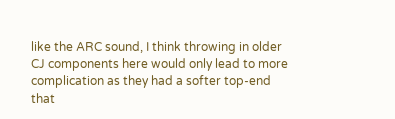like the ARC sound, I think throwing in older CJ components here would only lead to more complication as they had a softer top-end that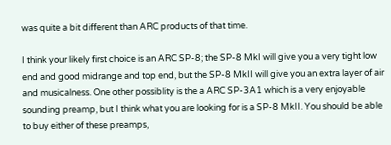was quite a bit different than ARC products of that time.

I think your likely first choice is an ARC SP-8; the SP-8 MkI will give you a very tight low end and good midrange and top end, but the SP-8 MkII will give you an extra layer of air and musicalness. One other possiblity is the a ARC SP-3A1 which is a very enjoyable sounding preamp, but I think what you are looking for is a SP-8 MkII. You should be able to buy either of these preamps,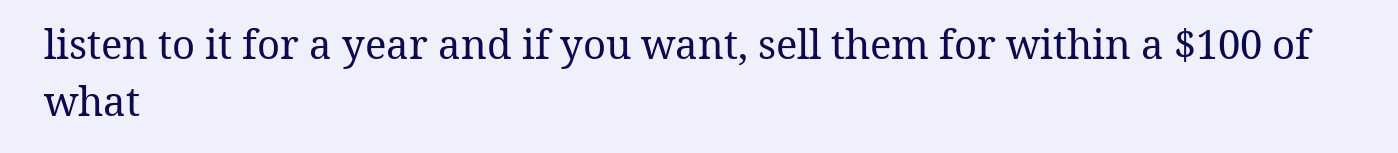listen to it for a year and if you want, sell them for within a $100 of what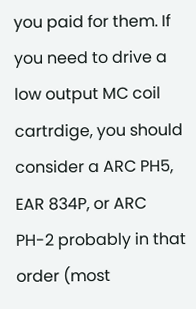you paid for them. If you need to drive a low output MC coil cartrdige, you should consider a ARC PH5, EAR 834P, or ARC PH-2 probably in that order (most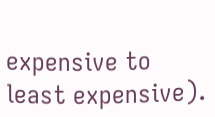expensive to least expensive).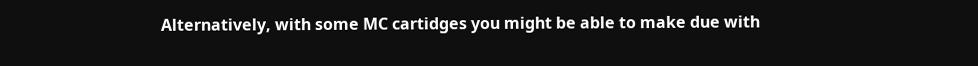Alternatively, with some MC cartidges you might be able to make due with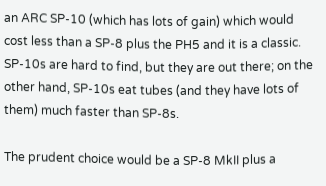an ARC SP-10 (which has lots of gain) which would cost less than a SP-8 plus the PH5 and it is a classic. SP-10s are hard to find, but they are out there; on the other hand, SP-10s eat tubes (and they have lots of them) much faster than SP-8s.

The prudent choice would be a SP-8 MkII plus a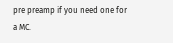pre preamp if you need one for a MC.